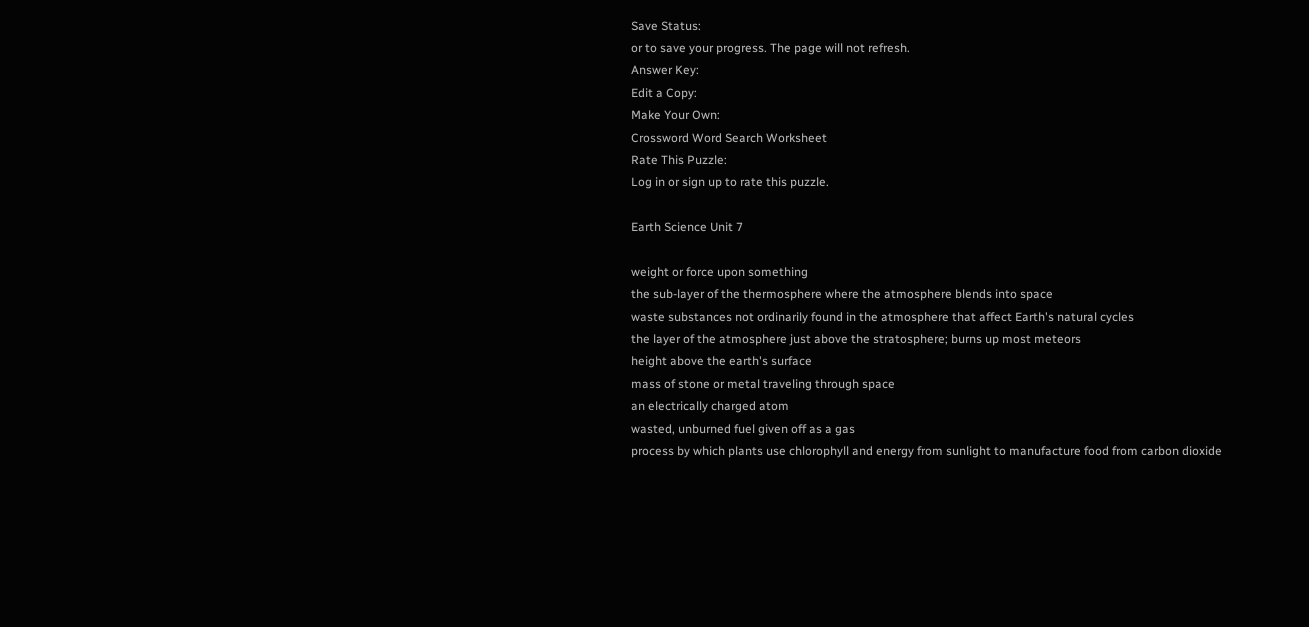Save Status:
or to save your progress. The page will not refresh.
Answer Key:
Edit a Copy:
Make Your Own:
Crossword Word Search Worksheet
Rate This Puzzle:
Log in or sign up to rate this puzzle.

Earth Science Unit 7

weight or force upon something
the sub-layer of the thermosphere where the atmosphere blends into space
waste substances not ordinarily found in the atmosphere that affect Earth's natural cycles
the layer of the atmosphere just above the stratosphere; burns up most meteors
height above the earth's surface
mass of stone or metal traveling through space
an electrically charged atom
wasted, unburned fuel given off as a gas
process by which plants use chlorophyll and energy from sunlight to manufacture food from carbon dioxide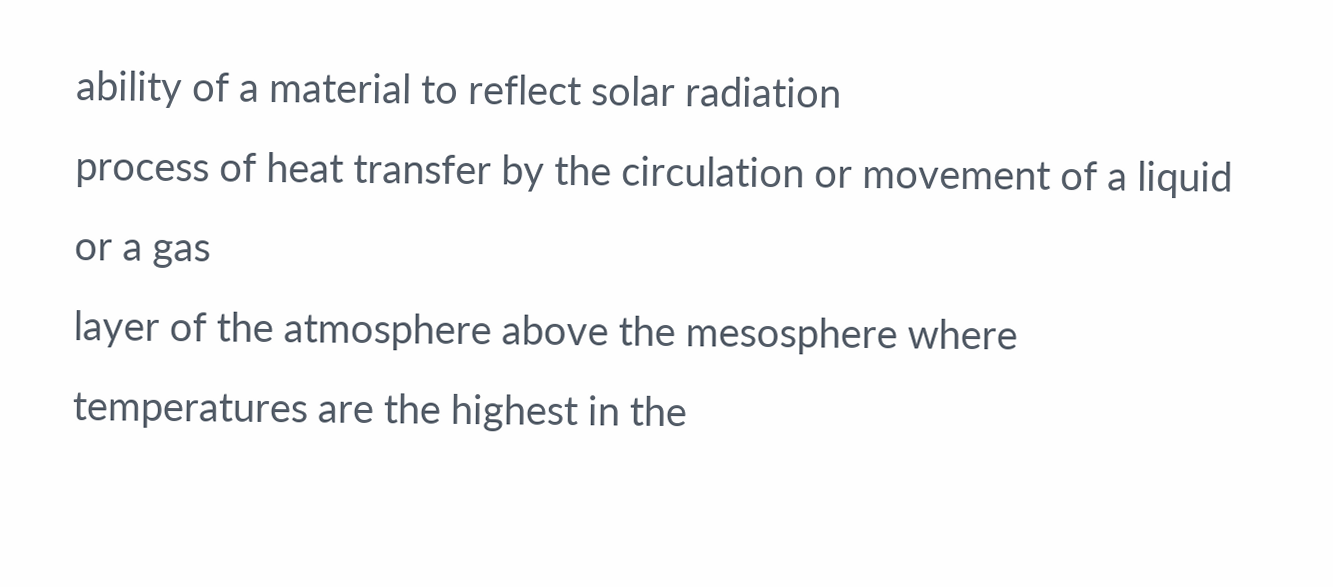ability of a material to reflect solar radiation
process of heat transfer by the circulation or movement of a liquid or a gas
layer of the atmosphere above the mesosphere where temperatures are the highest in the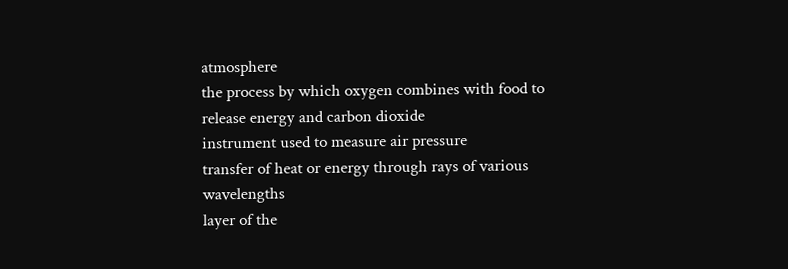atmosphere
the process by which oxygen combines with food to release energy and carbon dioxide
instrument used to measure air pressure
transfer of heat or energy through rays of various wavelengths
layer of the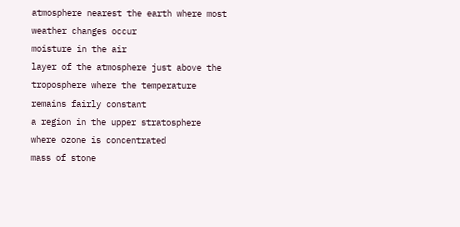atmosphere nearest the earth where most weather changes occur
moisture in the air
layer of the atmosphere just above the troposphere where the temperature remains fairly constant
a region in the upper stratosphere where ozone is concentrated
mass of stone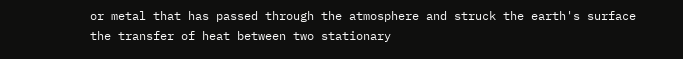or metal that has passed through the atmosphere and struck the earth's surface
the transfer of heat between two stationary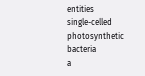entities
single-celled photosynthetic bacteria
a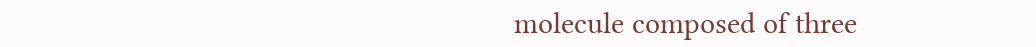molecule composed of three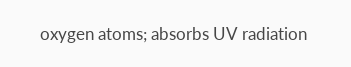oxygen atoms; absorbs UV radiation